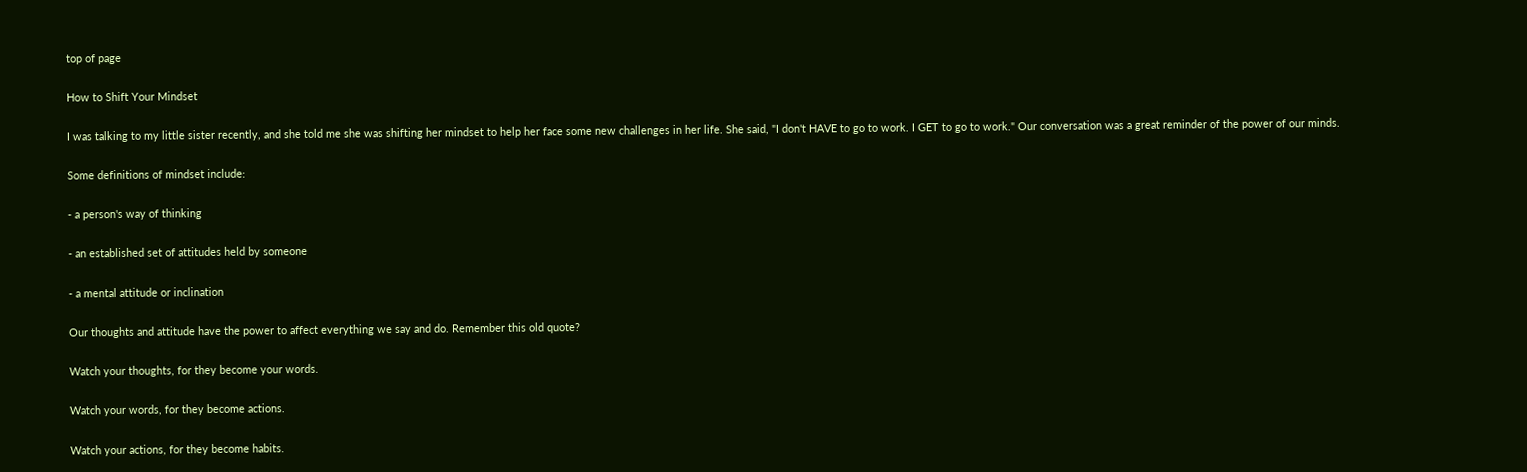top of page

How to Shift Your Mindset

I was talking to my little sister recently, and she told me she was shifting her mindset to help her face some new challenges in her life. She said, "I don't HAVE to go to work. I GET to go to work." Our conversation was a great reminder of the power of our minds.

Some definitions of mindset include:

- a person's way of thinking

- an established set of attitudes held by someone

- a mental attitude or inclination

Our thoughts and attitude have the power to affect everything we say and do. Remember this old quote?

Watch your thoughts, for they become your words.

Watch your words, for they become actions.

Watch your actions, for they become habits.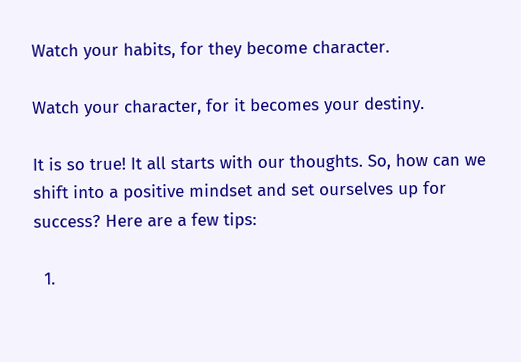Watch your habits, for they become character.

Watch your character, for it becomes your destiny.

It is so true! It all starts with our thoughts. So, how can we shift into a positive mindset and set ourselves up for success? Here are a few tips:

  1.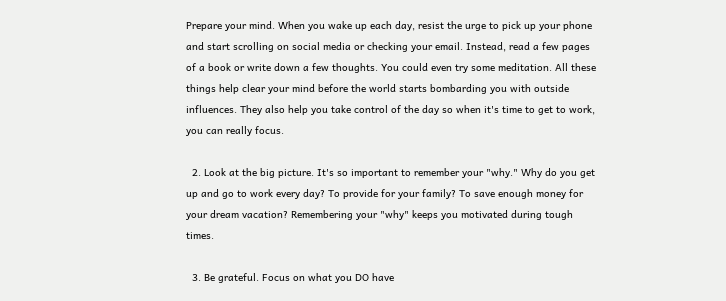Prepare your mind. When you wake up each day, resist the urge to pick up your phone and start scrolling on social media or checking your email. Instead, read a few pages of a book or write down a few thoughts. You could even try some meditation. All these things help clear your mind before the world starts bombarding you with outside influences. They also help you take control of the day so when it's time to get to work, you can really focus.

  2. Look at the big picture. It's so important to remember your "why." Why do you get up and go to work every day? To provide for your family? To save enough money for your dream vacation? Remembering your "why" keeps you motivated during tough times.

  3. Be grateful. Focus on what you DO have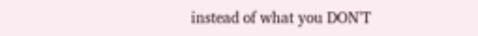instead of what you DON'T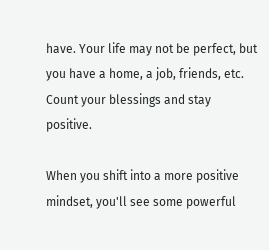have. Your life may not be perfect, but you have a home, a job, friends, etc. Count your blessings and stay positive.

When you shift into a more positive mindset, you'll see some powerful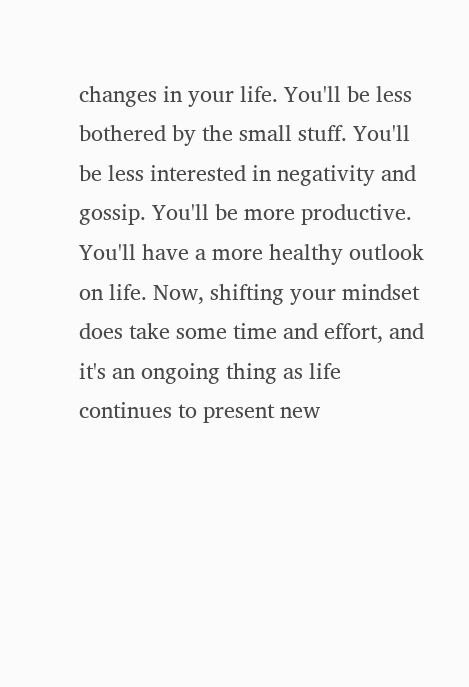changes in your life. You'll be less bothered by the small stuff. You'll be less interested in negativity and gossip. You'll be more productive. You'll have a more healthy outlook on life. Now, shifting your mindset does take some time and effort, and it's an ongoing thing as life continues to present new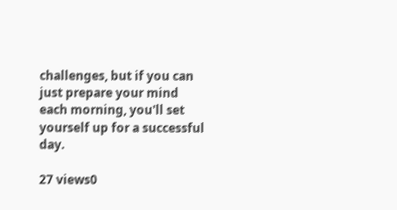challenges, but if you can just prepare your mind each morning, you'll set yourself up for a successful day.

27 views0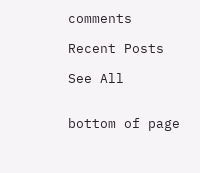comments

Recent Posts

See All


bottom of page